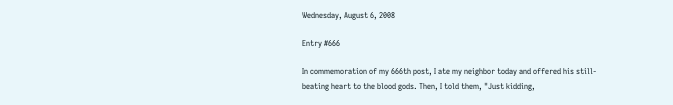Wednesday, August 6, 2008

Entry #666

In commemoration of my 666th post, I ate my neighbor today and offered his still-beating heart to the blood gods. Then, I told them, "Just kidding,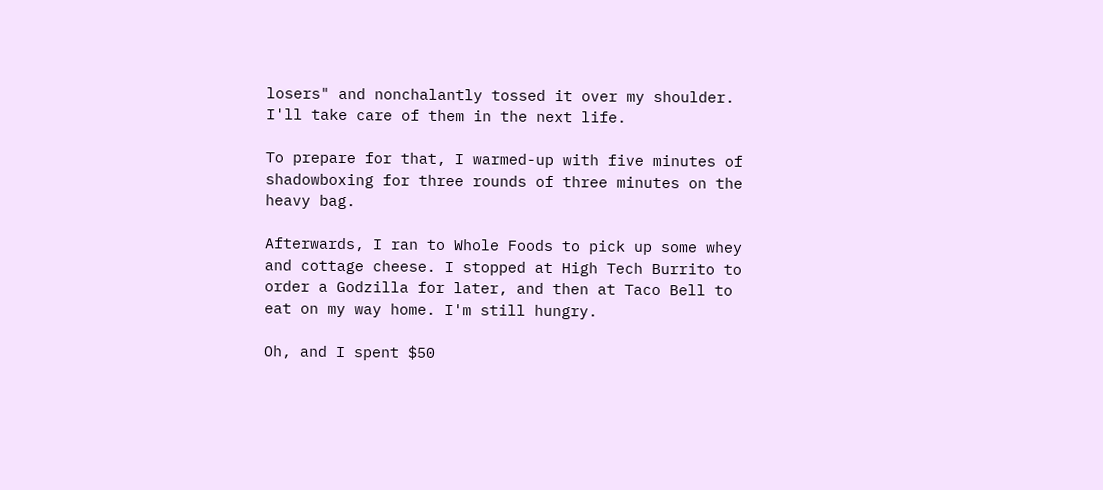losers" and nonchalantly tossed it over my shoulder. I'll take care of them in the next life.

To prepare for that, I warmed-up with five minutes of shadowboxing for three rounds of three minutes on the heavy bag.

Afterwards, I ran to Whole Foods to pick up some whey and cottage cheese. I stopped at High Tech Burrito to order a Godzilla for later, and then at Taco Bell to eat on my way home. I'm still hungry.

Oh, and I spent $50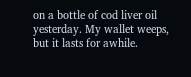on a bottle of cod liver oil yesterday. My wallet weeps, but it lasts for awhile.